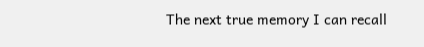The next true memory I can recall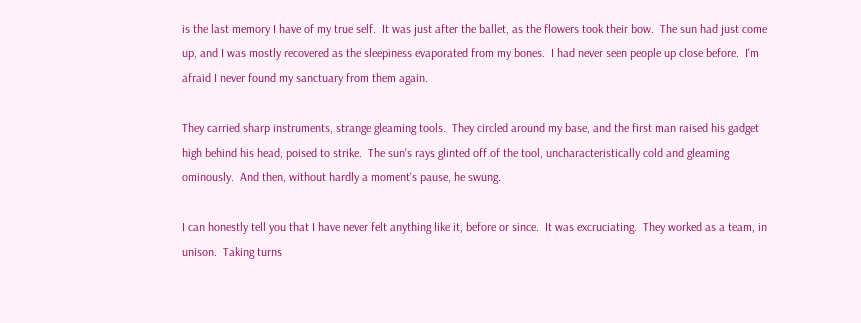is the last memory I have of my true self.  It was just after the ballet, as the flowers took their bow.  The sun had just come up, and I was mostly recovered as the sleepiness evaporated from my bones.  I had never seen people up close before.  I'm afraid I never found my sanctuary from them again.

They carried sharp instruments, strange gleaming tools.  They circled around my base, and the first man raised his gadget high behind his head, poised to strike.  The sun's rays glinted off of the tool, uncharacteristically cold and gleaming ominously.  And then, without hardly a moment's pause, he swung.

I can honestly tell you that I have never felt anything like it, before or since.  It was excruciating.  They worked as a team, in unison.  Taking turns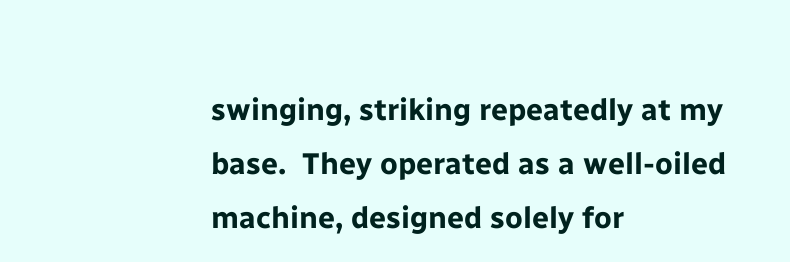swinging, striking repeatedly at my base.  They operated as a well-oiled machine, designed solely for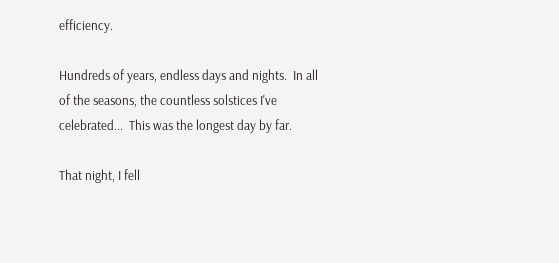efficiency.

Hundreds of years, endless days and nights.  In all of the seasons, the countless solstices I've celebrated...  This was the longest day by far.

That night, I fell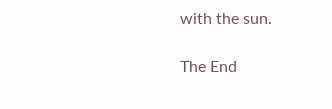with the sun.

The End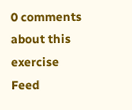0 comments about this exercise Feed